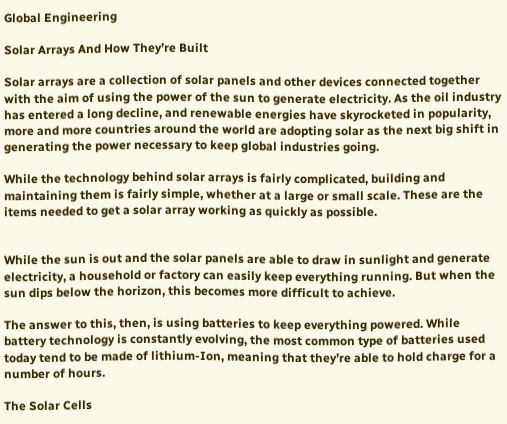Global Engineering

Solar Arrays And How They’re Built

Solar arrays are a collection of solar panels and other devices connected together with the aim of using the power of the sun to generate electricity. As the oil industry has entered a long decline, and renewable energies have skyrocketed in popularity, more and more countries around the world are adopting solar as the next big shift in generating the power necessary to keep global industries going.

While the technology behind solar arrays is fairly complicated, building and maintaining them is fairly simple, whether at a large or small scale. These are the items needed to get a solar array working as quickly as possible.


While the sun is out and the solar panels are able to draw in sunlight and generate electricity, a household or factory can easily keep everything running. But when the sun dips below the horizon, this becomes more difficult to achieve.

The answer to this, then, is using batteries to keep everything powered. While battery technology is constantly evolving, the most common type of batteries used today tend to be made of lithium-Ion, meaning that they’re able to hold charge for a number of hours.

The Solar Cells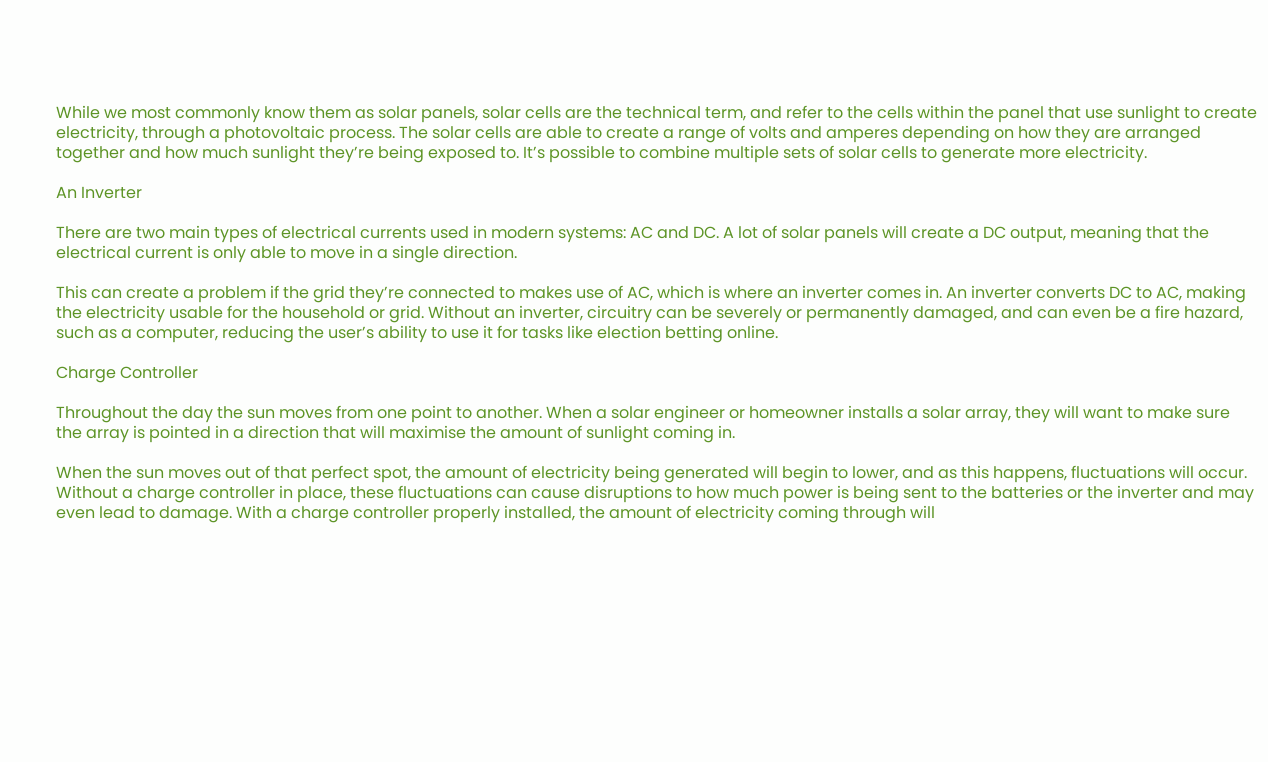While we most commonly know them as solar panels, solar cells are the technical term, and refer to the cells within the panel that use sunlight to create electricity, through a photovoltaic process. The solar cells are able to create a range of volts and amperes depending on how they are arranged together and how much sunlight they’re being exposed to. It’s possible to combine multiple sets of solar cells to generate more electricity.

An Inverter

There are two main types of electrical currents used in modern systems: AC and DC. A lot of solar panels will create a DC output, meaning that the electrical current is only able to move in a single direction.

This can create a problem if the grid they’re connected to makes use of AC, which is where an inverter comes in. An inverter converts DC to AC, making the electricity usable for the household or grid. Without an inverter, circuitry can be severely or permanently damaged, and can even be a fire hazard, such as a computer, reducing the user’s ability to use it for tasks like election betting online.

Charge Controller

Throughout the day the sun moves from one point to another. When a solar engineer or homeowner installs a solar array, they will want to make sure the array is pointed in a direction that will maximise the amount of sunlight coming in.

When the sun moves out of that perfect spot, the amount of electricity being generated will begin to lower, and as this happens, fluctuations will occur. Without a charge controller in place, these fluctuations can cause disruptions to how much power is being sent to the batteries or the inverter and may even lead to damage. With a charge controller properly installed, the amount of electricity coming through will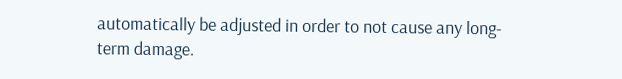automatically be adjusted in order to not cause any long-term damage.